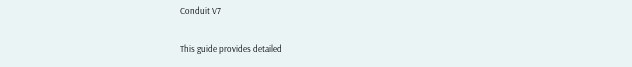Conduit V7

This guide provides detailed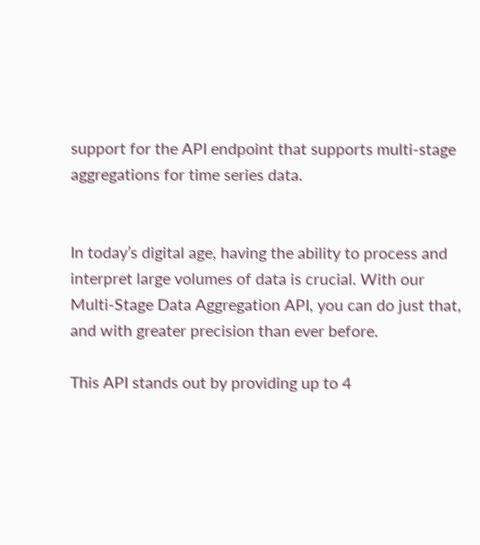support for the API endpoint that supports multi-stage aggregations for time series data.


In today’s digital age, having the ability to process and interpret large volumes of data is crucial. With our Multi-Stage Data Aggregation API, you can do just that, and with greater precision than ever before.

This API stands out by providing up to 4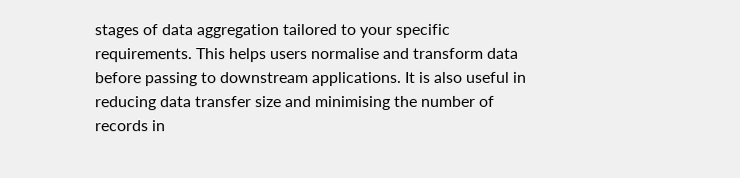stages of data aggregation tailored to your specific requirements. This helps users normalise and transform data before passing to downstream applications. It is also useful in reducing data transfer size and minimising the number of records in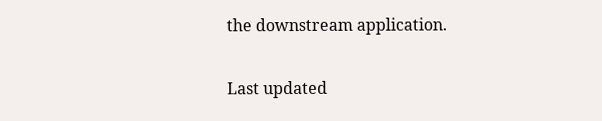the downstream application.

Last updated